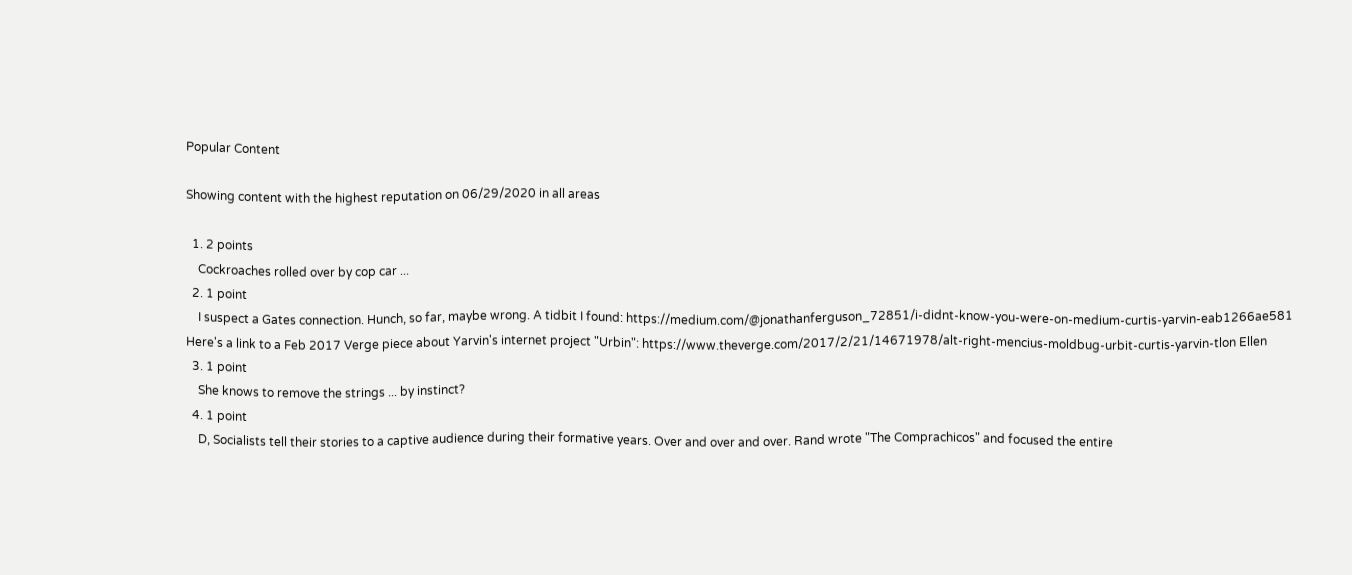Popular Content

Showing content with the highest reputation on 06/29/2020 in all areas

  1. 2 points
    Cockroaches rolled over by cop car ...
  2. 1 point
    I suspect a Gates connection. Hunch, so far, maybe wrong. A tidbit I found: https://medium.com/@jonathanferguson_72851/i-didnt-know-you-were-on-medium-curtis-yarvin-eab1266ae581 Here's a link to a Feb 2017 Verge piece about Yarvin's internet project "Urbin": https://www.theverge.com/2017/2/21/14671978/alt-right-mencius-moldbug-urbit-curtis-yarvin-tlon Ellen
  3. 1 point
    She knows to remove the strings ... by instinct?
  4. 1 point
    D, Socialists tell their stories to a captive audience during their formative years. Over and over and over. Rand wrote "The Comprachicos" and focused the entire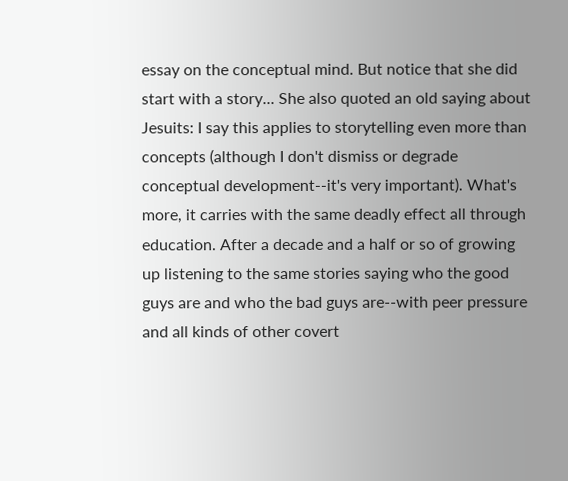essay on the conceptual mind. But notice that she did start with a story... She also quoted an old saying about Jesuits: I say this applies to storytelling even more than concepts (although I don't dismiss or degrade conceptual development--it's very important). What's more, it carries with the same deadly effect all through education. After a decade and a half or so of growing up listening to the same stories saying who the good guys are and who the bad guys are--with peer pressure and all kinds of other covert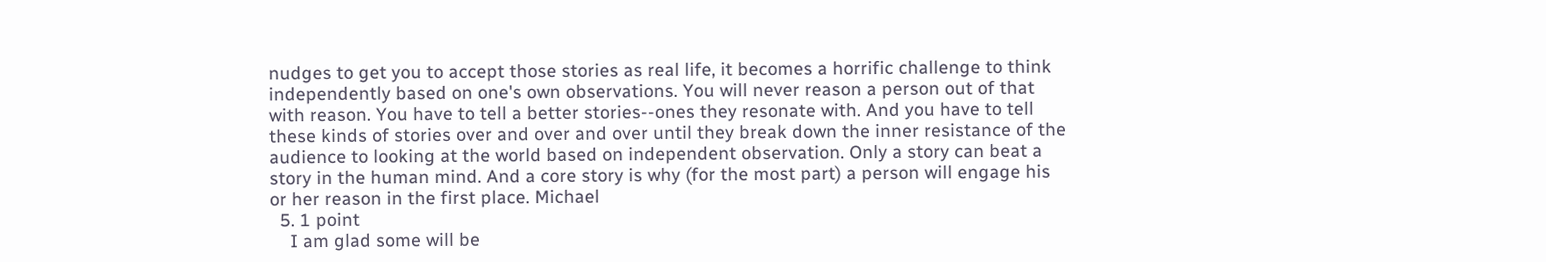nudges to get you to accept those stories as real life, it becomes a horrific challenge to think independently based on one's own observations. You will never reason a person out of that with reason. You have to tell a better stories--ones they resonate with. And you have to tell these kinds of stories over and over and over until they break down the inner resistance of the audience to looking at the world based on independent observation. Only a story can beat a story in the human mind. And a core story is why (for the most part) a person will engage his or her reason in the first place. Michael
  5. 1 point
    I am glad some will be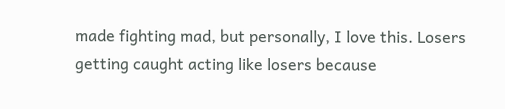made fighting mad, but personally, I love this. Losers getting caught acting like losers because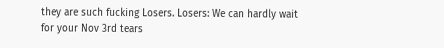they are such fucking Losers. Losers: We can hardly wait for your Nov 3rd tears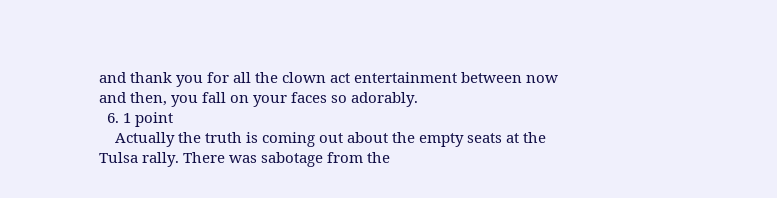and thank you for all the clown act entertainment between now and then, you fall on your faces so adorably.
  6. 1 point
    Actually the truth is coming out about the empty seats at the Tulsa rally. There was sabotage from the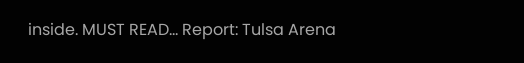inside. MUST READ… Report: Tulsa Arena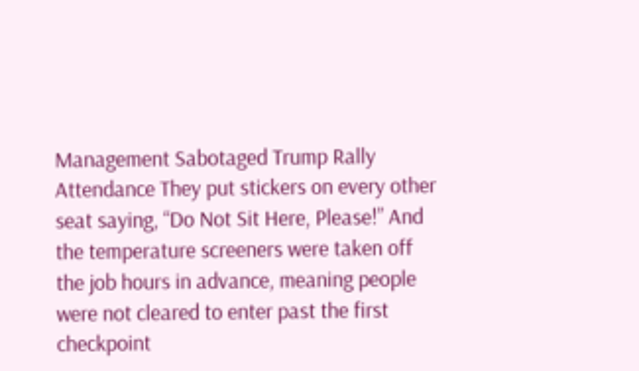Management Sabotaged Trump Rally Attendance They put stickers on every other seat saying, “Do Not Sit Here, Please!” And the temperature screeners were taken off the job hours in advance, meaning people were not cleared to enter past the first checkpoint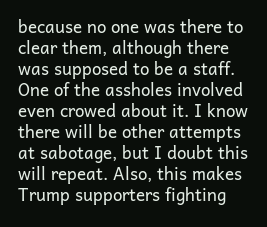because no one was there to clear them, although there was supposed to be a staff. One of the assholes involved even crowed about it. I know there will be other attempts at sabotage, but I doubt this will repeat. Also, this makes Trump supporters fighting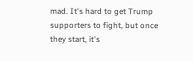mad. It's hard to get Trump supporters to fight, but once they start, it's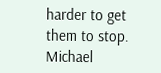harder to get them to stop. Michael